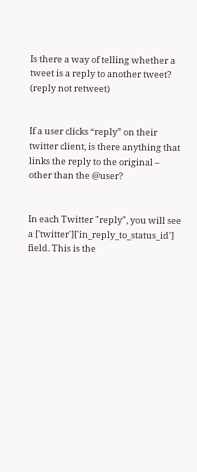Is there a way of telling whether a tweet is a reply to another tweet? (reply not retweet)


If a user clicks “reply” on their twitter client, is there anything that links the reply to the original – other than the @user?


In each Twitter "reply", you will see a ['twitter']['in_reply_to_status_id'] field. This is the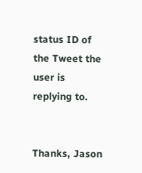status ID of the Tweet the user is replying to.


Thanks, Jason